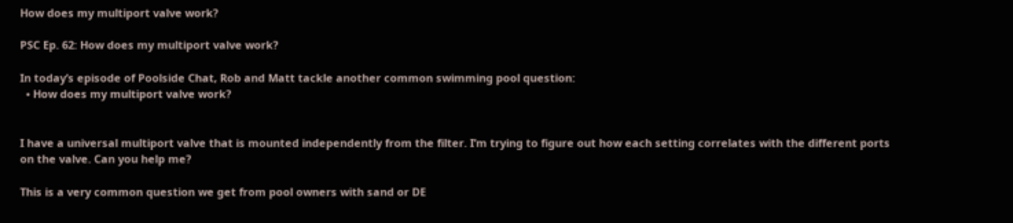How does my multiport valve work?

PSC Ep. 62: How does my multiport valve work?

In today’s episode of Poolside Chat, Rob and Matt tackle another common swimming pool question:
  • How does my multiport valve work?


I have a universal multiport valve that is mounted independently from the filter. I’m trying to figure out how each setting correlates with the different ports on the valve. Can you help me?

This is a very common question we get from pool owners with sand or DE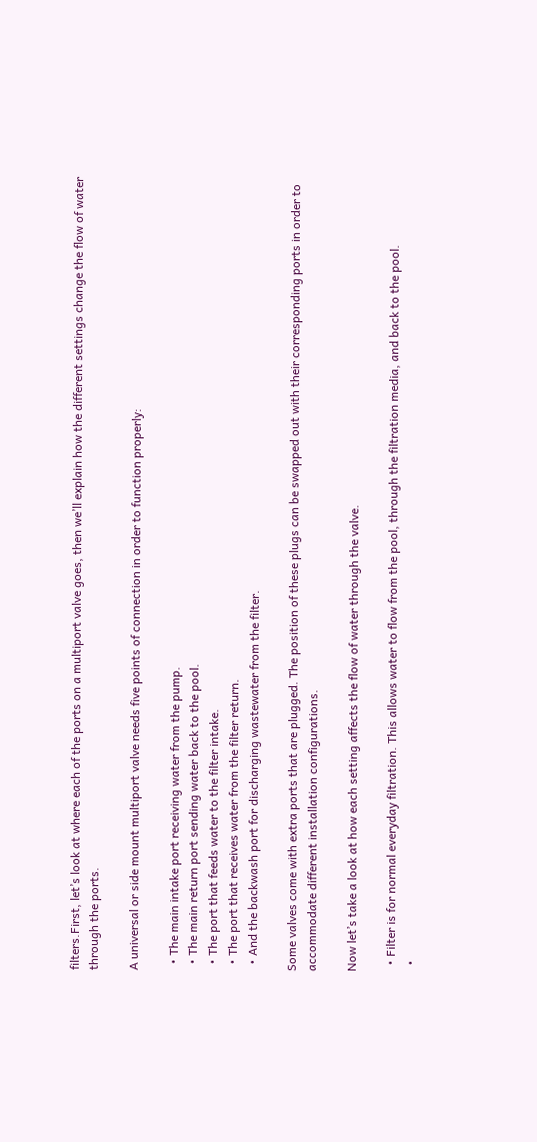filters.First, let’s look at where each of the ports on a multiport valve goes, then we’ll explain how the different settings change the flow of water through the ports.

A universal or side mount multiport valve needs five points of connection in order to function properly:

  • The main intake port receiving water from the pump.
  • The main return port sending water back to the pool.
  • The port that feeds water to the filter intake.
  • The port that receives water from the filter return.
  • And the backwash port for discharging wastewater from the filter.

Some valves come with extra ports that are plugged. The position of these plugs can be swapped out with their corresponding ports in order to accommodate different installation configurations.

Now let’s take a look at how each setting affects the flow of water through the valve.

  • Filter is for normal everyday filtration. This allows water to flow from the pool, through the filtration media, and back to the pool.
  •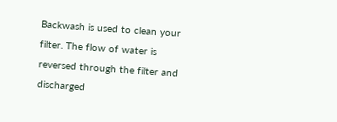Backwash is used to clean your filter. The flow of water is reversed through the filter and discharged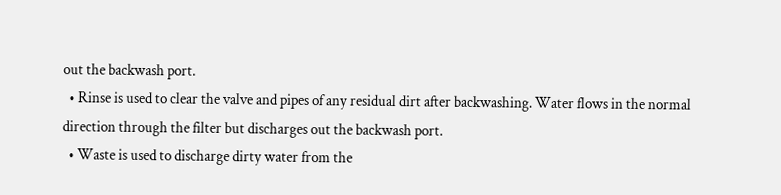out the backwash port.
  • Rinse is used to clear the valve and pipes of any residual dirt after backwashing. Water flows in the normal direction through the filter but discharges out the backwash port.
  • Waste is used to discharge dirty water from the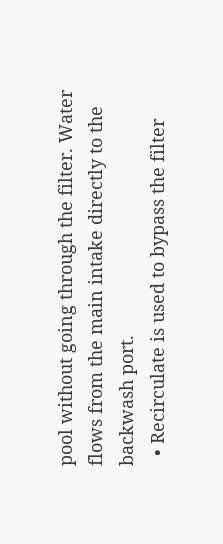pool without going through the filter. Water flows from the main intake directly to the backwash port.
  • Recirculate is used to bypass the filter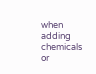when adding chemicals or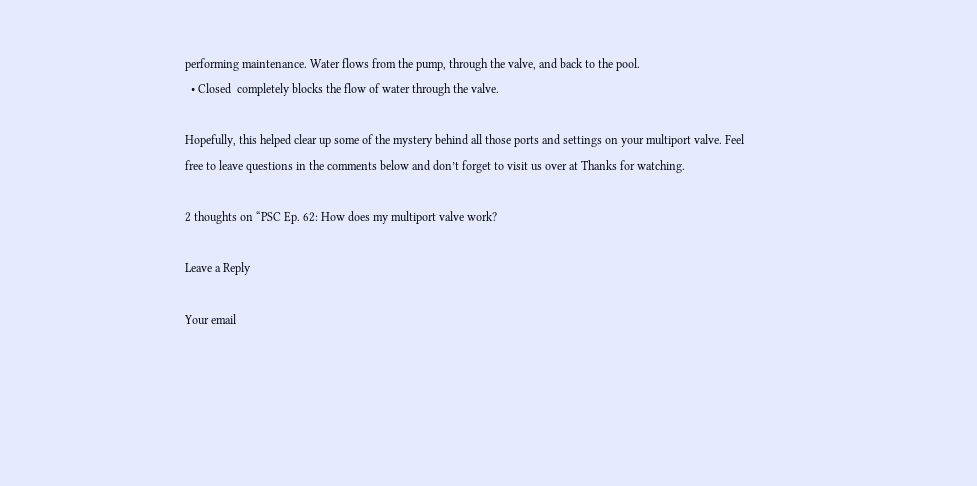performing maintenance. Water flows from the pump, through the valve, and back to the pool.
  • Closed  completely blocks the flow of water through the valve.

Hopefully, this helped clear up some of the mystery behind all those ports and settings on your multiport valve. Feel free to leave questions in the comments below and don’t forget to visit us over at Thanks for watching.

2 thoughts on “PSC Ep. 62: How does my multiport valve work?

Leave a Reply

Your email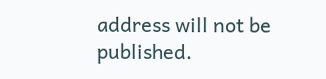address will not be published.